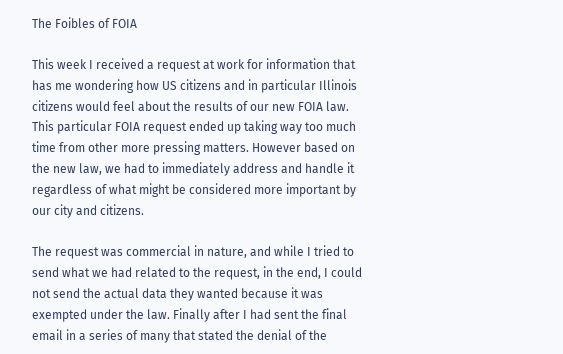The Foibles of FOIA

This week I received a request at work for information that has me wondering how US citizens and in particular Illinois citizens would feel about the results of our new FOIA law. This particular FOIA request ended up taking way too much time from other more pressing matters. However based on the new law, we had to immediately address and handle it regardless of what might be considered more important by our city and citizens.

The request was commercial in nature, and while I tried to send what we had related to the request, in the end, I could not send the actual data they wanted because it was exempted under the law. Finally after I had sent the final email in a series of many that stated the denial of the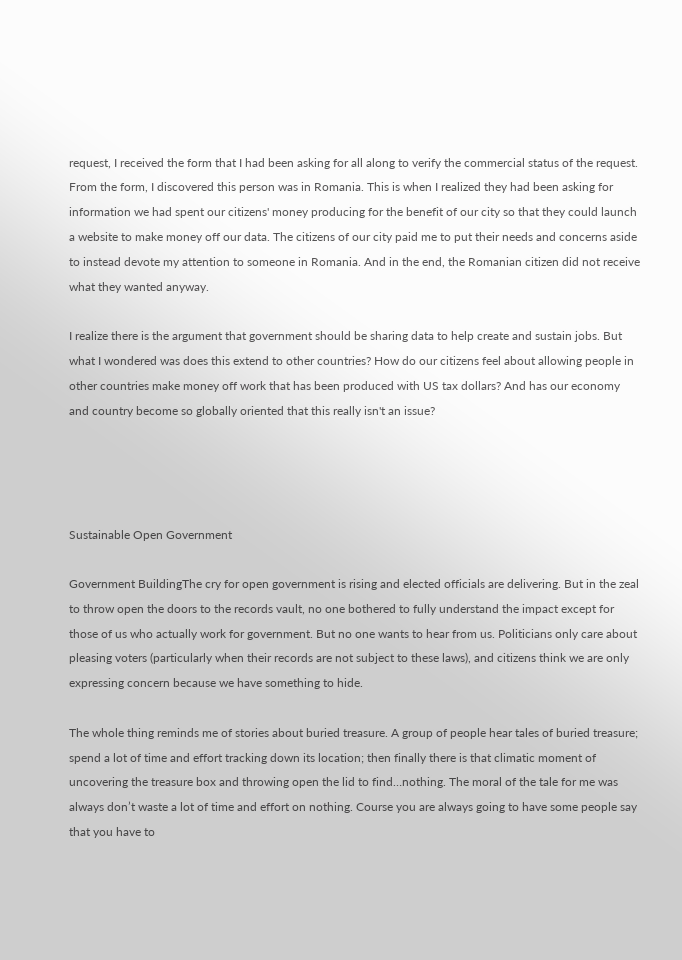request, I received the form that I had been asking for all along to verify the commercial status of the request. From the form, I discovered this person was in Romania. This is when I realized they had been asking for information we had spent our citizens' money producing for the benefit of our city so that they could launch a website to make money off our data. The citizens of our city paid me to put their needs and concerns aside to instead devote my attention to someone in Romania. And in the end, the Romanian citizen did not receive what they wanted anyway.

I realize there is the argument that government should be sharing data to help create and sustain jobs. But what I wondered was does this extend to other countries? How do our citizens feel about allowing people in other countries make money off work that has been produced with US tax dollars? And has our economy and country become so globally oriented that this really isn't an issue?




Sustainable Open Government

Government BuildingThe cry for open government is rising and elected officials are delivering. But in the zeal to throw open the doors to the records vault, no one bothered to fully understand the impact except for those of us who actually work for government. But no one wants to hear from us. Politicians only care about pleasing voters (particularly when their records are not subject to these laws), and citizens think we are only expressing concern because we have something to hide.

The whole thing reminds me of stories about buried treasure. A group of people hear tales of buried treasure; spend a lot of time and effort tracking down its location; then finally there is that climatic moment of uncovering the treasure box and throwing open the lid to find…nothing. The moral of the tale for me was always don’t waste a lot of time and effort on nothing. Course you are always going to have some people say that you have to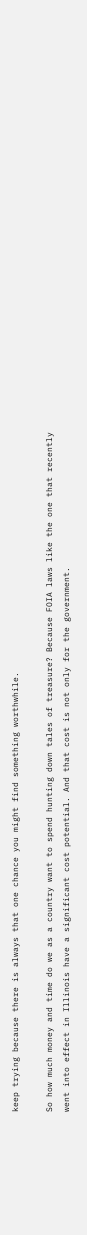keep trying because there is always that one chance you might find something worthwhile.

So how much money and time do we as a country want to spend hunting down tales of treasure? Because FOIA laws like the one that recently went into effect in Illinois have a significant cost potential. And that cost is not only for the government.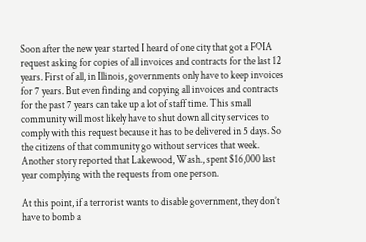Soon after the new year started I heard of one city that got a FOIA request asking for copies of all invoices and contracts for the last 12 years. First of all, in Illinois, governments only have to keep invoices for 7 years. But even finding and copying all invoices and contracts for the past 7 years can take up a lot of staff time. This small community will most likely have to shut down all city services to comply with this request because it has to be delivered in 5 days. So the citizens of that community go without services that week. Another story reported that Lakewood, Wash., spent $16,000 last year complying with the requests from one person.

At this point, if a terrorist wants to disable government, they don’t have to bomb a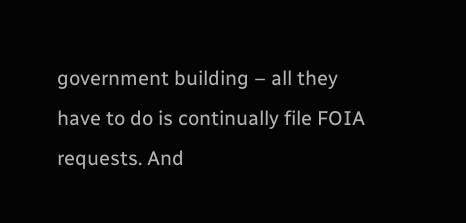government building – all they have to do is continually file FOIA requests. And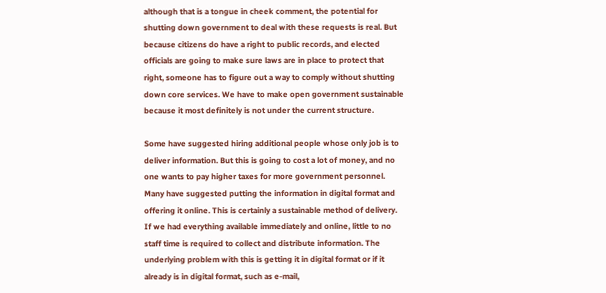although that is a tongue in cheek comment, the potential for shutting down government to deal with these requests is real. But because citizens do have a right to public records, and elected officials are going to make sure laws are in place to protect that right, someone has to figure out a way to comply without shutting down core services. We have to make open government sustainable because it most definitely is not under the current structure.

Some have suggested hiring additional people whose only job is to deliver information. But this is going to cost a lot of money, and no one wants to pay higher taxes for more government personnel. Many have suggested putting the information in digital format and offering it online. This is certainly a sustainable method of delivery. If we had everything available immediately and online, little to no staff time is required to collect and distribute information. The underlying problem with this is getting it in digital format or if it already is in digital format, such as e-mail,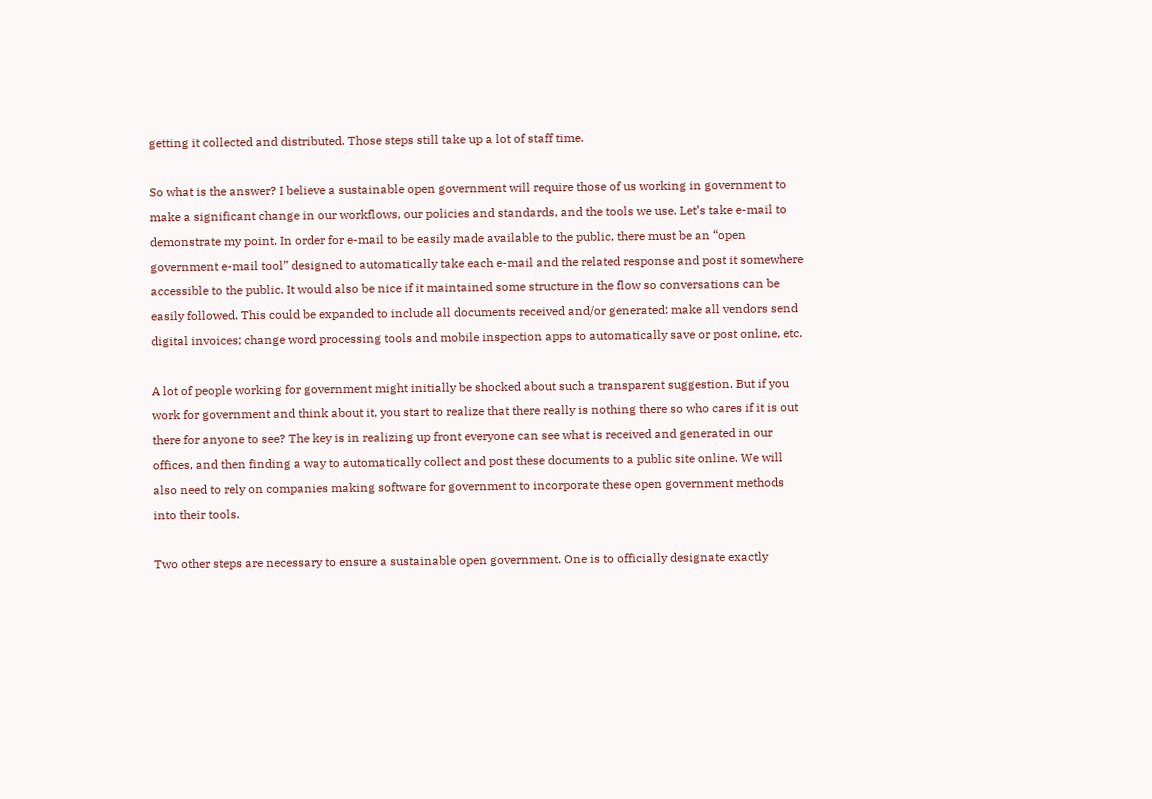getting it collected and distributed. Those steps still take up a lot of staff time.

So what is the answer? I believe a sustainable open government will require those of us working in government to make a significant change in our workflows, our policies and standards, and the tools we use. Let’s take e-mail to demonstrate my point. In order for e-mail to be easily made available to the public, there must be an “open government e-mail tool” designed to automatically take each e-mail and the related response and post it somewhere accessible to the public. It would also be nice if it maintained some structure in the flow so conversations can be easily followed. This could be expanded to include all documents received and/or generated: make all vendors send digital invoices; change word processing tools and mobile inspection apps to automatically save or post online, etc.

A lot of people working for government might initially be shocked about such a transparent suggestion. But if you work for government and think about it, you start to realize that there really is nothing there so who cares if it is out there for anyone to see? The key is in realizing up front everyone can see what is received and generated in our offices, and then finding a way to automatically collect and post these documents to a public site online. We will also need to rely on companies making software for government to incorporate these open government methods into their tools.

Two other steps are necessary to ensure a sustainable open government. One is to officially designate exactly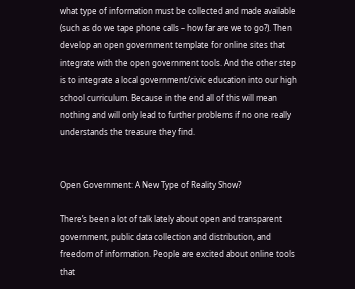what type of information must be collected and made available (such as do we tape phone calls – how far are we to go?). Then develop an open government template for online sites that integrate with the open government tools. And the other step is to integrate a local government/civic education into our high school curriculum. Because in the end all of this will mean nothing and will only lead to further problems if no one really understands the treasure they find.


Open Government: A New Type of Reality Show?

There’s been a lot of talk lately about open and transparent government, public data collection and distribution, and freedom of information. People are excited about online tools that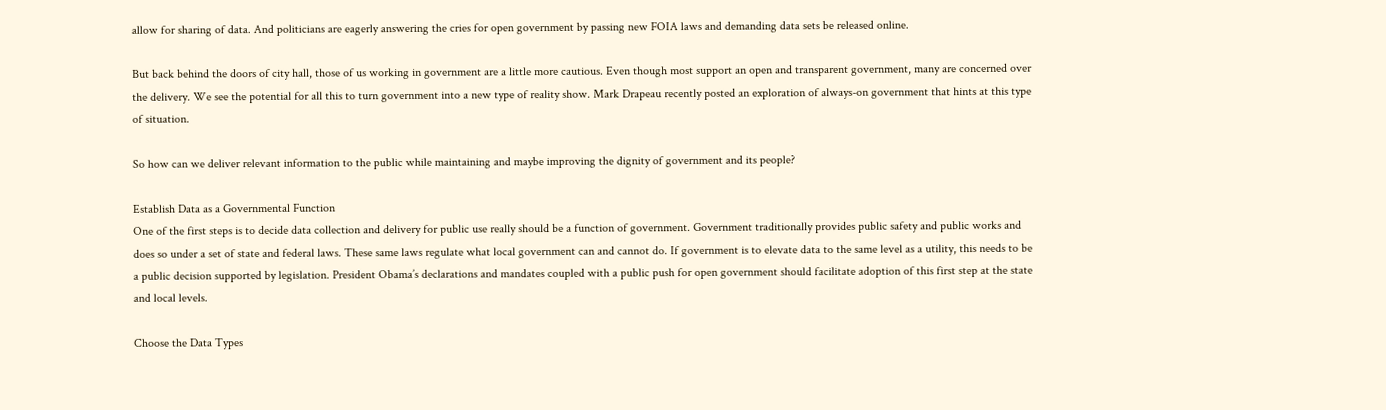allow for sharing of data. And politicians are eagerly answering the cries for open government by passing new FOIA laws and demanding data sets be released online.

But back behind the doors of city hall, those of us working in government are a little more cautious. Even though most support an open and transparent government, many are concerned over the delivery. We see the potential for all this to turn government into a new type of reality show. Mark Drapeau recently posted an exploration of always-on government that hints at this type of situation.

So how can we deliver relevant information to the public while maintaining and maybe improving the dignity of government and its people?

Establish Data as a Governmental Function
One of the first steps is to decide data collection and delivery for public use really should be a function of government. Government traditionally provides public safety and public works and does so under a set of state and federal laws. These same laws regulate what local government can and cannot do. If government is to elevate data to the same level as a utility, this needs to be a public decision supported by legislation. President Obama’s declarations and mandates coupled with a public push for open government should facilitate adoption of this first step at the state and local levels.

Choose the Data Types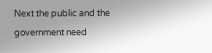Next the public and the government need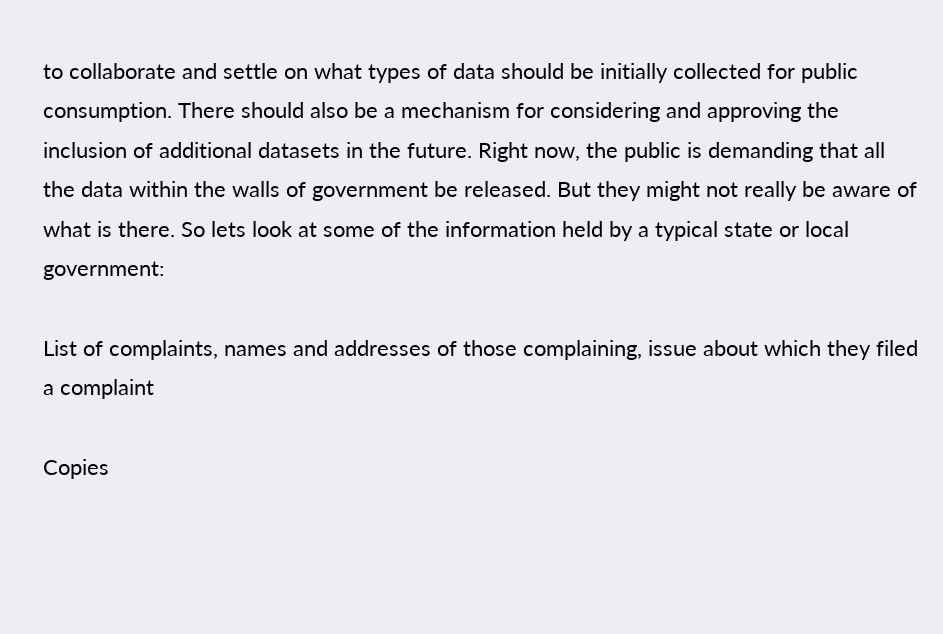to collaborate and settle on what types of data should be initially collected for public consumption. There should also be a mechanism for considering and approving the inclusion of additional datasets in the future. Right now, the public is demanding that all the data within the walls of government be released. But they might not really be aware of what is there. So lets look at some of the information held by a typical state or local government:

List of complaints, names and addresses of those complaining, issue about which they filed a complaint

Copies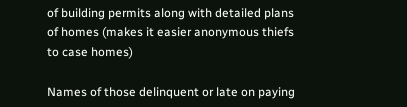of building permits along with detailed plans of homes (makes it easier anonymous thiefs to case homes)

Names of those delinquent or late on paying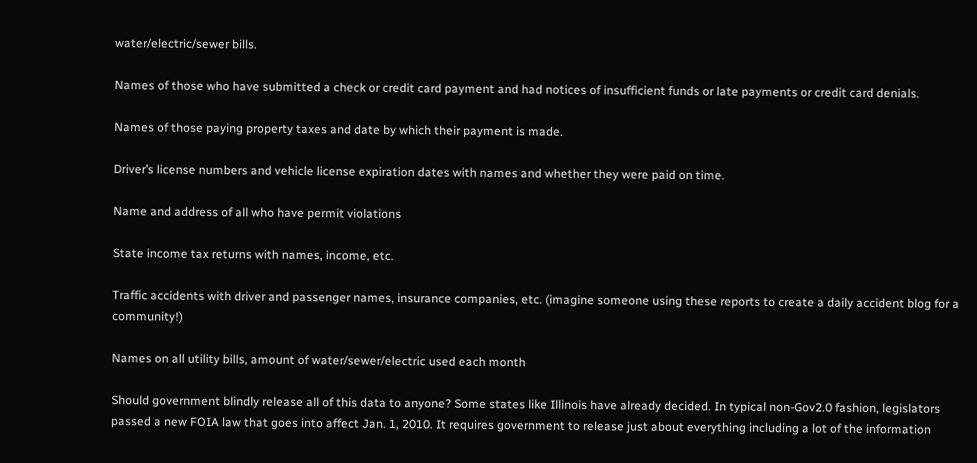water/electric/sewer bills.

Names of those who have submitted a check or credit card payment and had notices of insufficient funds or late payments or credit card denials.

Names of those paying property taxes and date by which their payment is made.

Driver’s license numbers and vehicle license expiration dates with names and whether they were paid on time.

Name and address of all who have permit violations

State income tax returns with names, income, etc.

Traffic accidents with driver and passenger names, insurance companies, etc. (imagine someone using these reports to create a daily accident blog for a community!)

Names on all utility bills, amount of water/sewer/electric used each month

Should government blindly release all of this data to anyone? Some states like Illinois have already decided. In typical non-Gov2.0 fashion, legislators passed a new FOIA law that goes into affect Jan. 1, 2010. It requires government to release just about everything including a lot of the information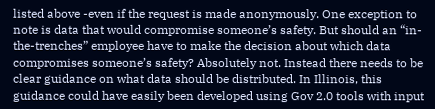listed above -even if the request is made anonymously. One exception to note is data that would compromise someone’s safety. But should an “in-the-trenches” employee have to make the decision about which data compromises someone’s safety? Absolutely not. Instead there needs to be clear guidance on what data should be distributed. In Illinois, this guidance could have easily been developed using Gov 2.0 tools with input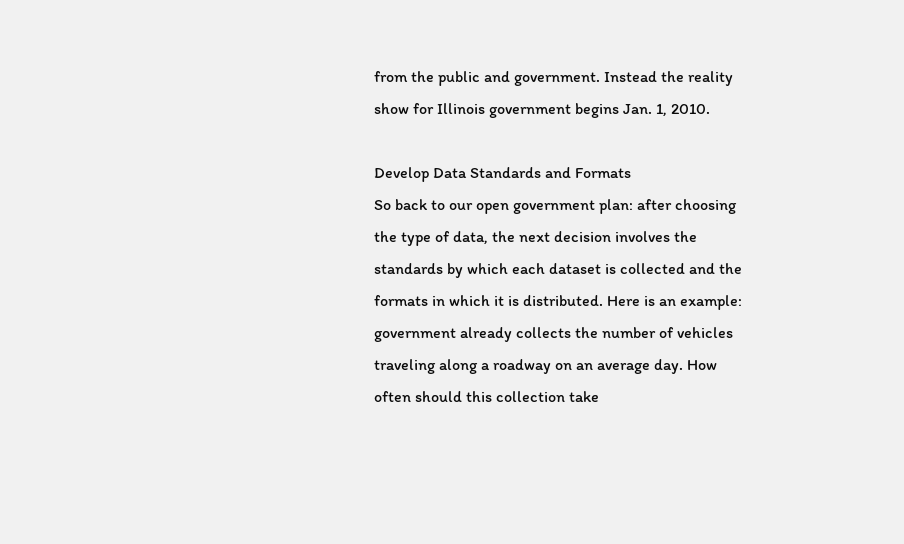from the public and government. Instead the reality show for Illinois government begins Jan. 1, 2010.

Develop Data Standards and Formats
So back to our open government plan: after choosing the type of data, the next decision involves the standards by which each dataset is collected and the formats in which it is distributed. Here is an example: government already collects the number of vehicles traveling along a roadway on an average day. How often should this collection take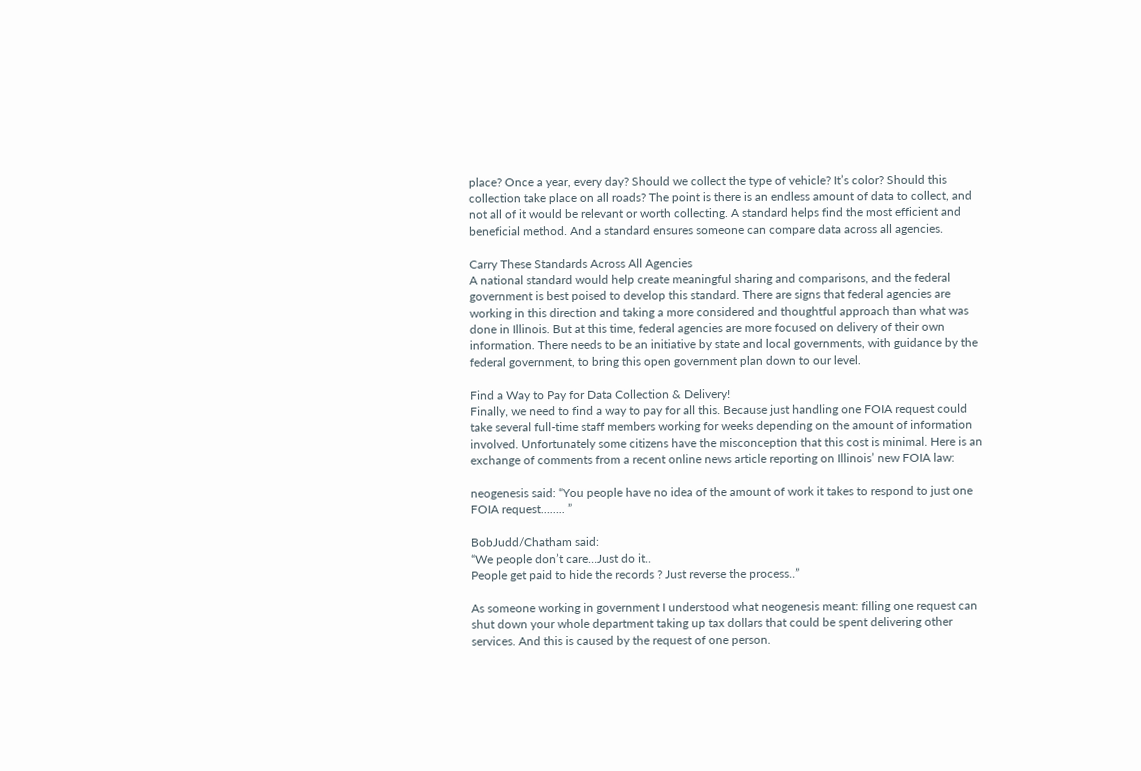place? Once a year, every day? Should we collect the type of vehicle? It’s color? Should this collection take place on all roads? The point is there is an endless amount of data to collect, and not all of it would be relevant or worth collecting. A standard helps find the most efficient and beneficial method. And a standard ensures someone can compare data across all agencies.

Carry These Standards Across All Agencies
A national standard would help create meaningful sharing and comparisons, and the federal government is best poised to develop this standard. There are signs that federal agencies are working in this direction and taking a more considered and thoughtful approach than what was done in Illinois. But at this time, federal agencies are more focused on delivery of their own information. There needs to be an initiative by state and local governments, with guidance by the federal government, to bring this open government plan down to our level.

Find a Way to Pay for Data Collection & Delivery!
Finally, we need to find a way to pay for all this. Because just handling one FOIA request could take several full-time staff members working for weeks depending on the amount of information involved. Unfortunately some citizens have the misconception that this cost is minimal. Here is an exchange of comments from a recent online news article reporting on Illinois’ new FOIA law:

neogenesis said: “You people have no idea of the amount of work it takes to respond to just one FOIA request…….. ”

BobJudd/Chatham said:
“We people don’t care…Just do it..
People get paid to hide the records ? Just reverse the process..”

As someone working in government I understood what neogenesis meant: filling one request can shut down your whole department taking up tax dollars that could be spent delivering other services. And this is caused by the request of one person.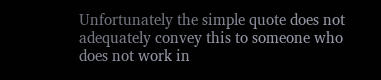Unfortunately the simple quote does not adequately convey this to someone who does not work in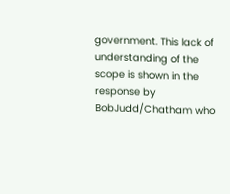government. This lack of understanding of the scope is shown in the response by BobJudd/Chatham who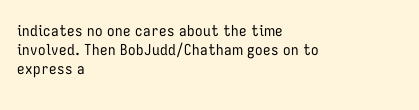indicates no one cares about the time involved. Then BobJudd/Chatham goes on to express a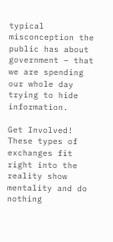typical misconception the public has about government – that we are spending our whole day trying to hide information.

Get Involved!
These types of exchanges fit right into the reality show mentality and do nothing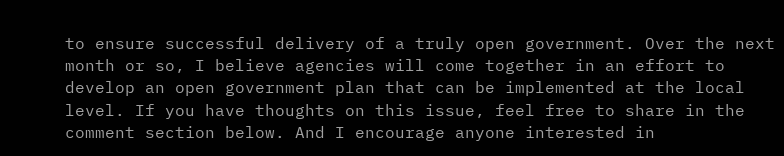to ensure successful delivery of a truly open government. Over the next month or so, I believe agencies will come together in an effort to develop an open government plan that can be implemented at the local level. If you have thoughts on this issue, feel free to share in the comment section below. And I encourage anyone interested in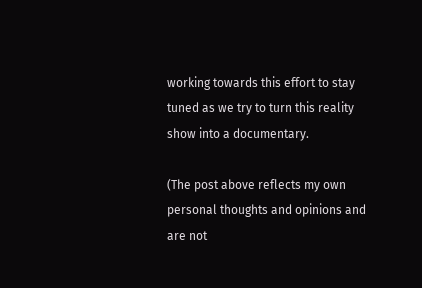working towards this effort to stay tuned as we try to turn this reality show into a documentary.

(The post above reflects my own personal thoughts and opinions and are not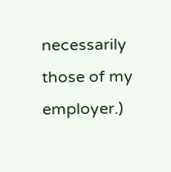necessarily those of my employer.)